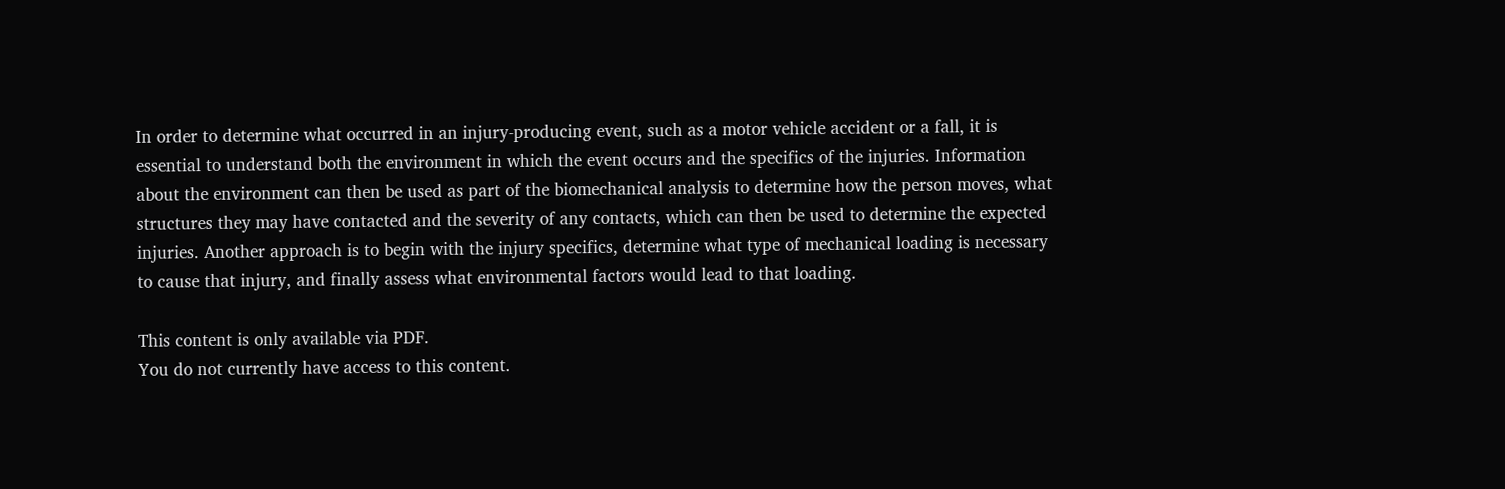In order to determine what occurred in an injury-producing event, such as a motor vehicle accident or a fall, it is essential to understand both the environment in which the event occurs and the specifics of the injuries. Information about the environment can then be used as part of the biomechanical analysis to determine how the person moves, what structures they may have contacted and the severity of any contacts, which can then be used to determine the expected injuries. Another approach is to begin with the injury specifics, determine what type of mechanical loading is necessary to cause that injury, and finally assess what environmental factors would lead to that loading.

This content is only available via PDF.
You do not currently have access to this content.